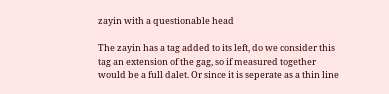zayin with a questionable head

The zayin has a tag added to its left, do we consider this tag an extension of the gag, so if measured together would be a full dalet. Or since it is seperate as a thin line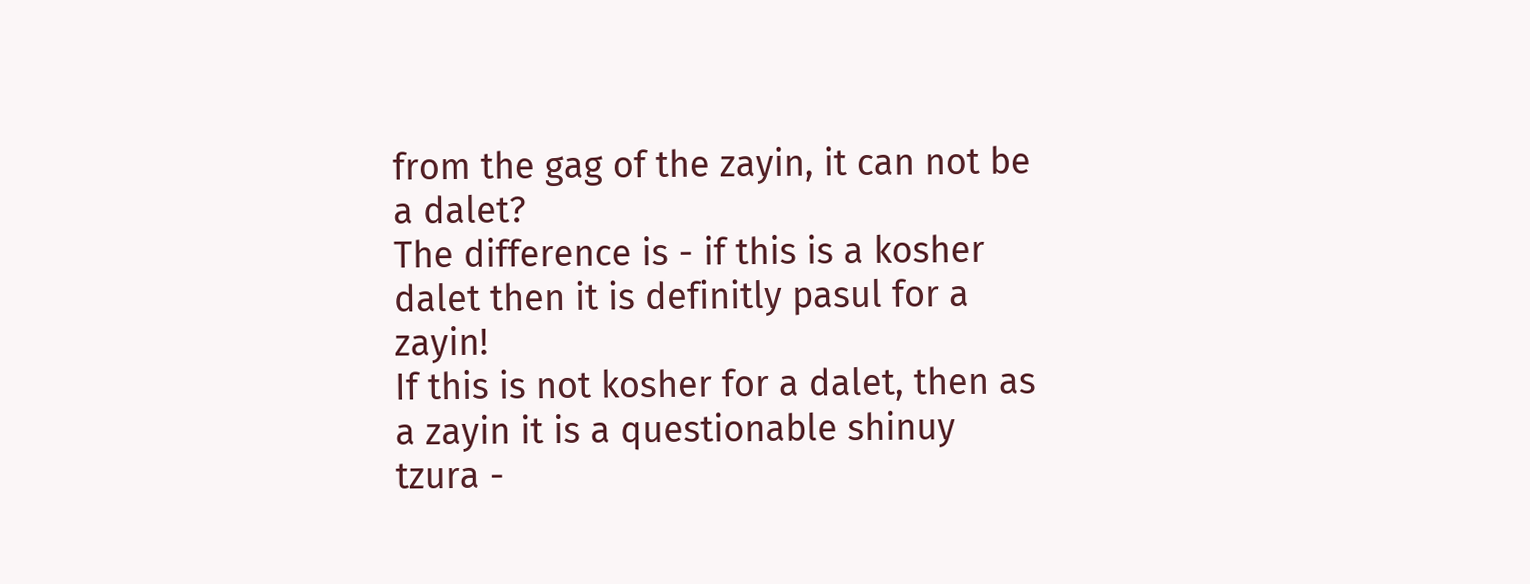from the gag of the zayin, it can not be a dalet?
The difference is - if this is a kosher dalet then it is definitly pasul for a zayin!
If this is not kosher for a dalet, then as a zayin it is a questionable shinuy tzura -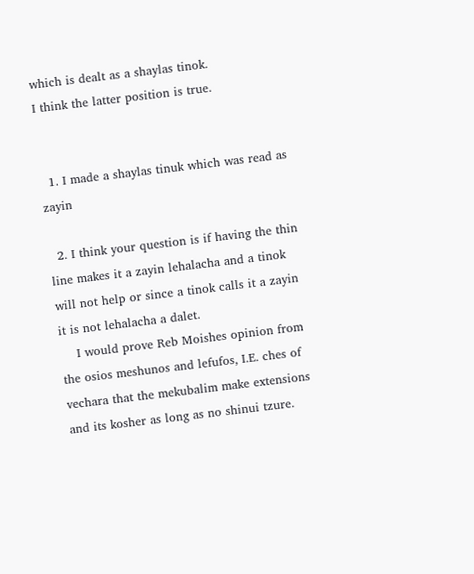which is dealt as a shaylas tinok.
I think the latter position is true.


  1. I made a shaylas tinuk which was read as zayin

  2. I think your question is if having the thin line makes it a zayin lehalacha and a tinok will not help or since a tinok calls it a zayin it is not lehalacha a dalet.
    I would prove Reb Moishes opinion from the osios meshunos and lefufos, I.E. ches of vechara that the mekubalim make extensions and its kosher as long as no shinui tzure.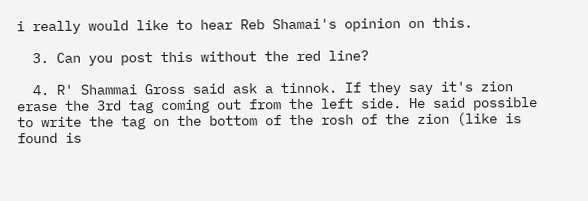i really would like to hear Reb Shamai's opinion on this.

  3. Can you post this without the red line?

  4. R' Shammai Gross said ask a tinnok. If they say it's zion erase the 3rd tag coming out from the left side. He said possible to write the tag on the bottom of the rosh of the zion (like is found is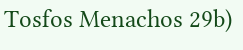Tosfos Menachos 29b)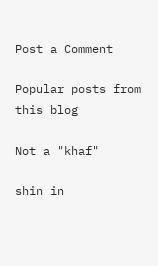Post a Comment

Popular posts from this blog

Not a "khaf"

shin in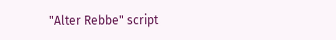"Alter Rebbe" script